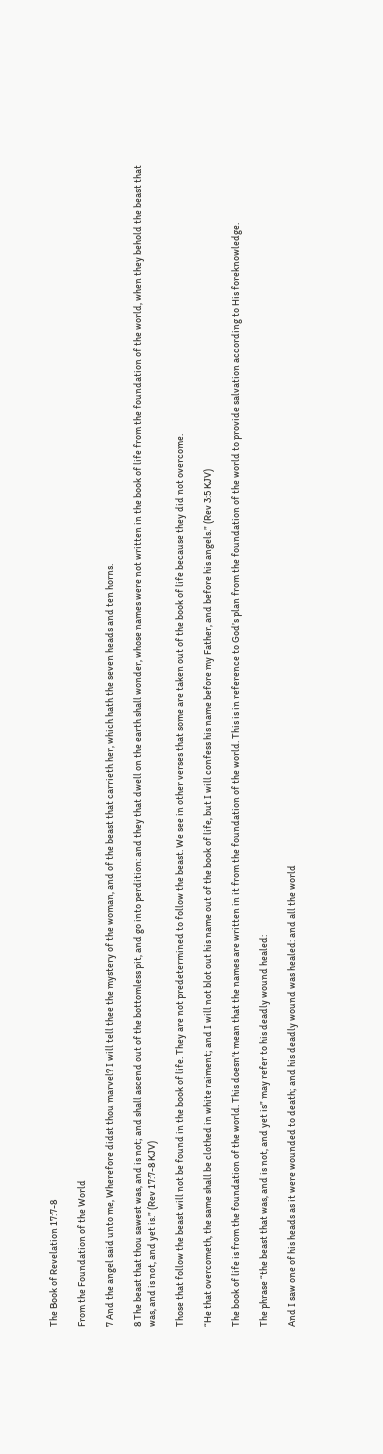The Book of Revelation 17:7-8

From the Foundation of the World

7 And the angel said unto me, Wherefore didst thou marvel? I will tell thee the mystery of the woman, and of the beast that carrieth her, which hath the seven heads and ten horns.

8 The beast that thou sawest was, and is not; and shall ascend out of the bottomless pit, and go into perdition: and they that dwell on the earth shall wonder, whose names were not written in the book of life from the foundation of the world, when they behold the beast that was, and is not, and yet is.” (Rev 17:7-8 KJV)

Those that follow the beast will not be found in the book of life. They are not predetermined to follow the beast. We see in other verses that some are taken out of the book of life because they did not overcome.

“He that overcometh, the same shall be clothed in white raiment; and I will not blot out his name out of the book of life, but I will confess his name before my Father, and before his angels.” (Rev 3:5 KJV)

The book of life is from the foundation of the world. This doesn’t mean that the names are written in it from the foundation of the world. This is in reference to God’s plan from the foundation of the world to provide salvation according to His foreknowledge.

The phrase “the beast that was, and is not, and yet is” may refer to his deadly wound healed:

And I saw one of his heads as it were wounded to death; and his deadly wound was healed: and all the world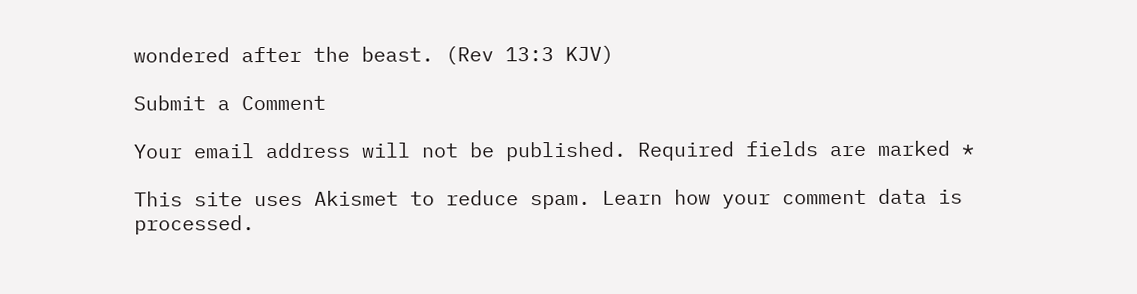wondered after the beast. (Rev 13:3 KJV)

Submit a Comment

Your email address will not be published. Required fields are marked *

This site uses Akismet to reduce spam. Learn how your comment data is processed.